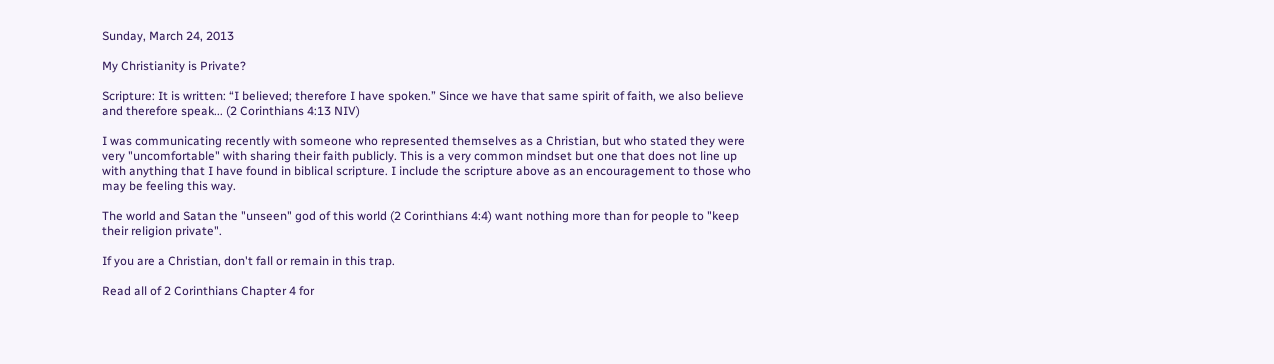Sunday, March 24, 2013

My Christianity is Private?

Scripture: It is written: “I believed; therefore I have spoken.” Since we have that same spirit of faith, we also believe and therefore speak... (2 Corinthians 4:13 NIV)

I was communicating recently with someone who represented themselves as a Christian, but who stated they were very "uncomfortable" with sharing their faith publicly. This is a very common mindset but one that does not line up with anything that I have found in biblical scripture. I include the scripture above as an encouragement to those who may be feeling this way.

The world and Satan the "unseen" god of this world (2 Corinthians 4:4) want nothing more than for people to "keep their religion private".

If you are a Christian, don't fall or remain in this trap.

Read all of 2 Corinthians Chapter 4 for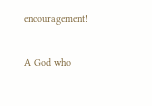encouragement!

A God who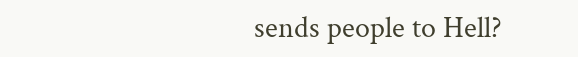sends people to Hell?